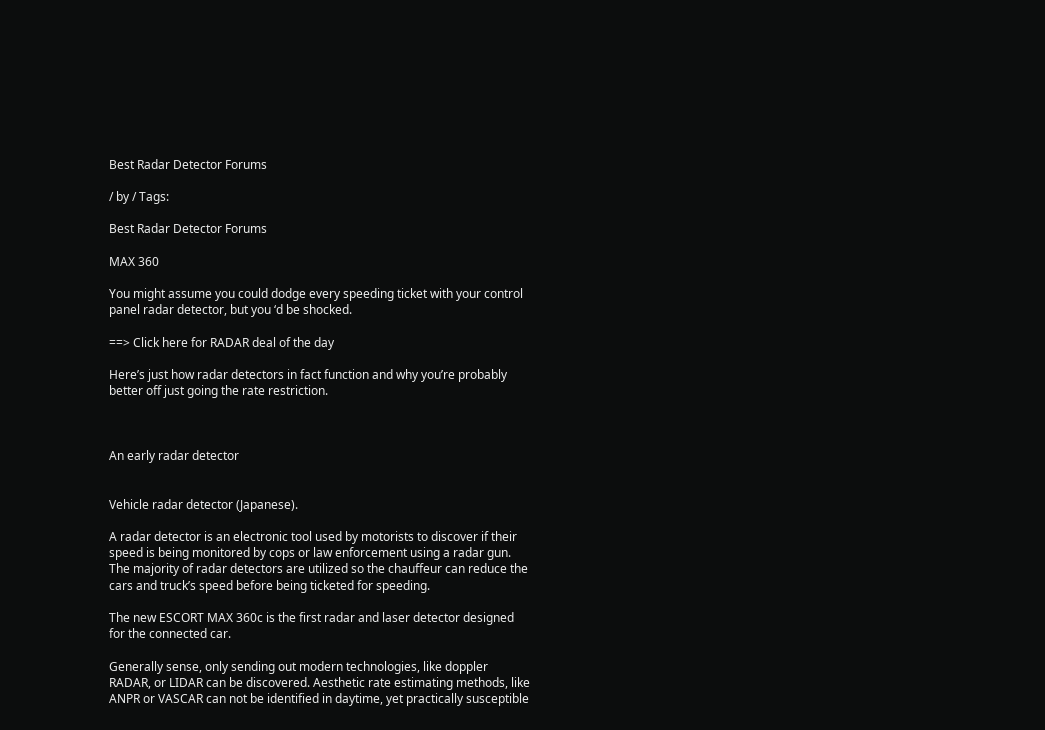Best Radar Detector Forums

/ by / Tags:

Best Radar Detector Forums

MAX 360

You might assume you could dodge every speeding ticket with your control panel radar detector, but you ‘d be shocked.

==> Click here for RADAR deal of the day

Here’s just how radar detectors in fact function and why you’re probably better off just going the rate restriction.



An early radar detector


Vehicle radar detector (Japanese).

A radar detector is an electronic tool used by motorists to discover if their speed is being monitored by cops or law enforcement using a radar gun. The majority of radar detectors are utilized so the chauffeur can reduce the cars and truck’s speed before being ticketed for speeding.

The new ESCORT MAX 360c is the first radar and laser detector designed for the connected car.

Generally sense, only sending out modern technologies, like doppler RADAR, or LIDAR can be discovered. Aesthetic rate estimating methods, like ANPR or VASCAR can not be identified in daytime, yet practically susceptible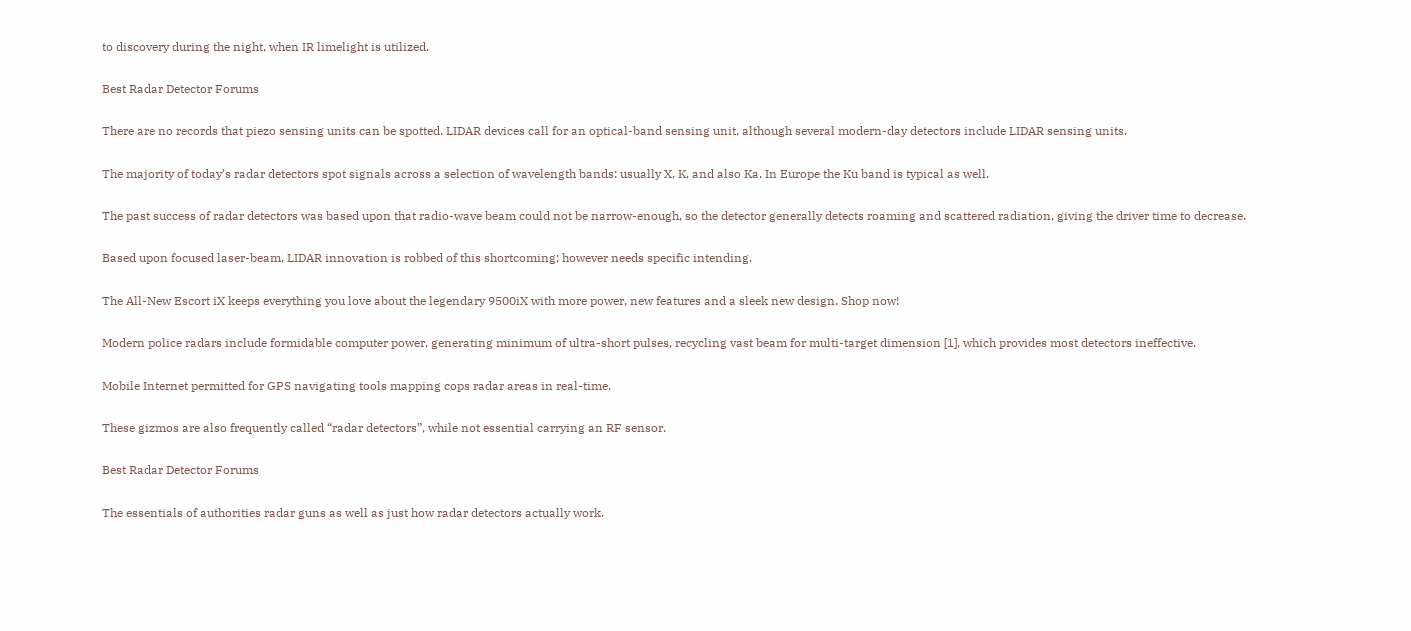to discovery during the night, when IR limelight is utilized.

Best Radar Detector Forums

There are no records that piezo sensing units can be spotted. LIDAR devices call for an optical-band sensing unit, although several modern-day detectors include LIDAR sensing units.

The majority of today’s radar detectors spot signals across a selection of wavelength bands: usually X, K, and also Ka. In Europe the Ku band is typical as well.

The past success of radar detectors was based upon that radio-wave beam could not be narrow-enough, so the detector generally detects roaming and scattered radiation, giving the driver time to decrease.

Based upon focused laser-beam, LIDAR innovation is robbed of this shortcoming; however needs specific intending.

The All-New Escort iX keeps everything you love about the legendary 9500iX with more power, new features and a sleek new design. Shop now!

Modern police radars include formidable computer power, generating minimum of ultra-short pulses, recycling vast beam for multi-target dimension [1], which provides most detectors ineffective.

Mobile Internet permitted for GPS navigating tools mapping cops radar areas in real-time.

These gizmos are also frequently called “radar detectors”, while not essential carrying an RF sensor.

Best Radar Detector Forums

The essentials of authorities radar guns as well as just how radar detectors actually work.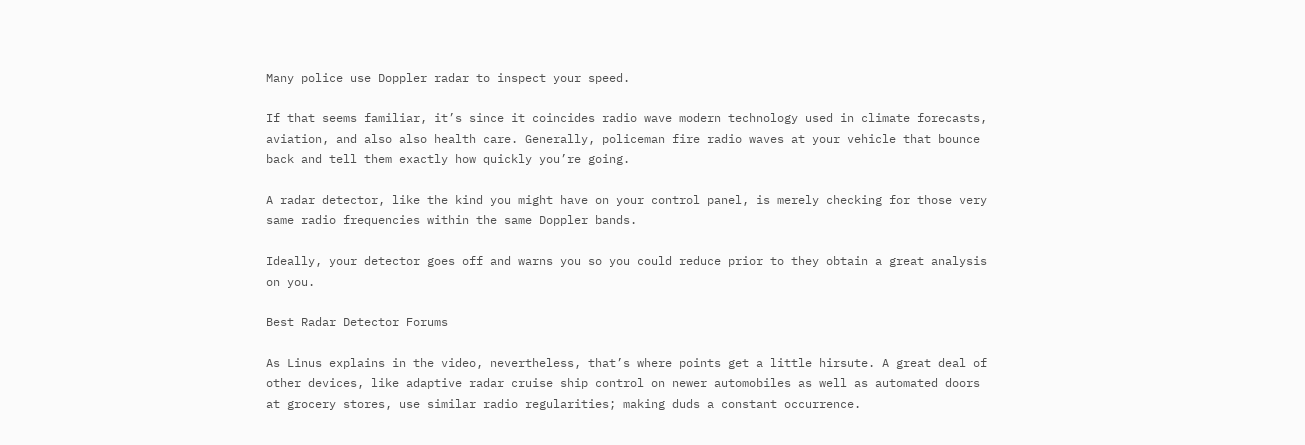Many police use Doppler radar to inspect your speed.

If that seems familiar, it’s since it coincides radio wave modern technology used in climate forecasts, aviation, and also also health care. Generally, policeman fire radio waves at your vehicle that bounce back and tell them exactly how quickly you’re going.

A radar detector, like the kind you might have on your control panel, is merely checking for those very same radio frequencies within the same Doppler bands.

Ideally, your detector goes off and warns you so you could reduce prior to they obtain a great analysis on you.

Best Radar Detector Forums

As Linus explains in the video, nevertheless, that’s where points get a little hirsute. A great deal of other devices, like adaptive radar cruise ship control on newer automobiles as well as automated doors at grocery stores, use similar radio regularities; making duds a constant occurrence.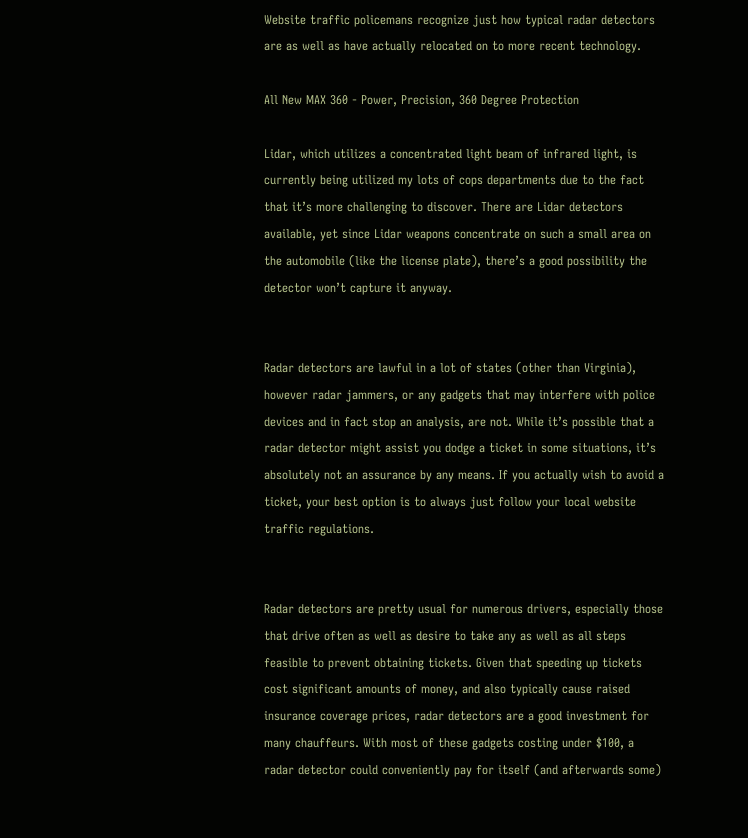Website traffic policemans recognize just how typical radar detectors are as well as have actually relocated on to more recent technology.

All New MAX 360 - Power, Precision, 360 Degree Protection

Lidar, which utilizes a concentrated light beam of infrared light, is currently being utilized my lots of cops departments due to the fact that it’s more challenging to discover. There are Lidar detectors available, yet since Lidar weapons concentrate on such a small area on the automobile (like the license plate), there’s a good possibility the detector won’t capture it anyway.


Radar detectors are lawful in a lot of states (other than Virginia), however radar jammers, or any gadgets that may interfere with police devices and in fact stop an analysis, are not. While it’s possible that a radar detector might assist you dodge a ticket in some situations, it’s absolutely not an assurance by any means. If you actually wish to avoid a ticket, your best option is to always just follow your local website traffic regulations.


Radar detectors are pretty usual for numerous drivers, especially those that drive often as well as desire to take any as well as all steps feasible to prevent obtaining tickets. Given that speeding up tickets cost significant amounts of money, and also typically cause raised insurance coverage prices, radar detectors are a good investment for many chauffeurs. With most of these gadgets costing under $100, a radar detector could conveniently pay for itself (and afterwards some)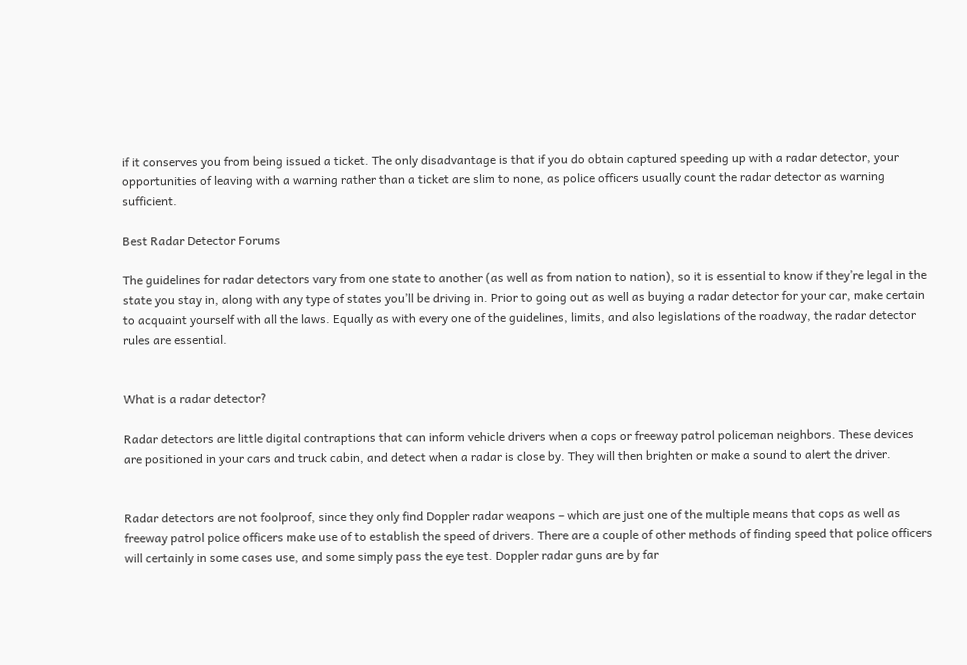if it conserves you from being issued a ticket. The only disadvantage is that if you do obtain captured speeding up with a radar detector, your opportunities of leaving with a warning rather than a ticket are slim to none, as police officers usually count the radar detector as warning sufficient.

Best Radar Detector Forums

The guidelines for radar detectors vary from one state to another (as well as from nation to nation), so it is essential to know if they’re legal in the state you stay in, along with any type of states you’ll be driving in. Prior to going out as well as buying a radar detector for your car, make certain to acquaint yourself with all the laws. Equally as with every one of the guidelines, limits, and also legislations of the roadway, the radar detector rules are essential.


What is a radar detector?

Radar detectors are little digital contraptions that can inform vehicle drivers when a cops or freeway patrol policeman neighbors. These devices are positioned in your cars and truck cabin, and detect when a radar is close by. They will then brighten or make a sound to alert the driver.


Radar detectors are not foolproof, since they only find Doppler radar weapons – which are just one of the multiple means that cops as well as freeway patrol police officers make use of to establish the speed of drivers. There are a couple of other methods of finding speed that police officers will certainly in some cases use, and some simply pass the eye test. Doppler radar guns are by far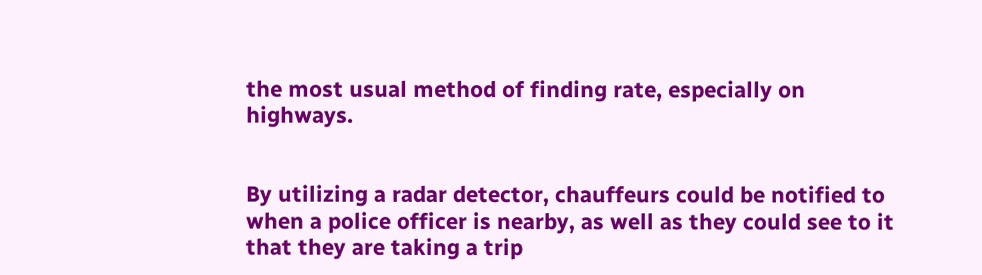the most usual method of finding rate, especially on highways.


By utilizing a radar detector, chauffeurs could be notified to when a police officer is nearby, as well as they could see to it that they are taking a trip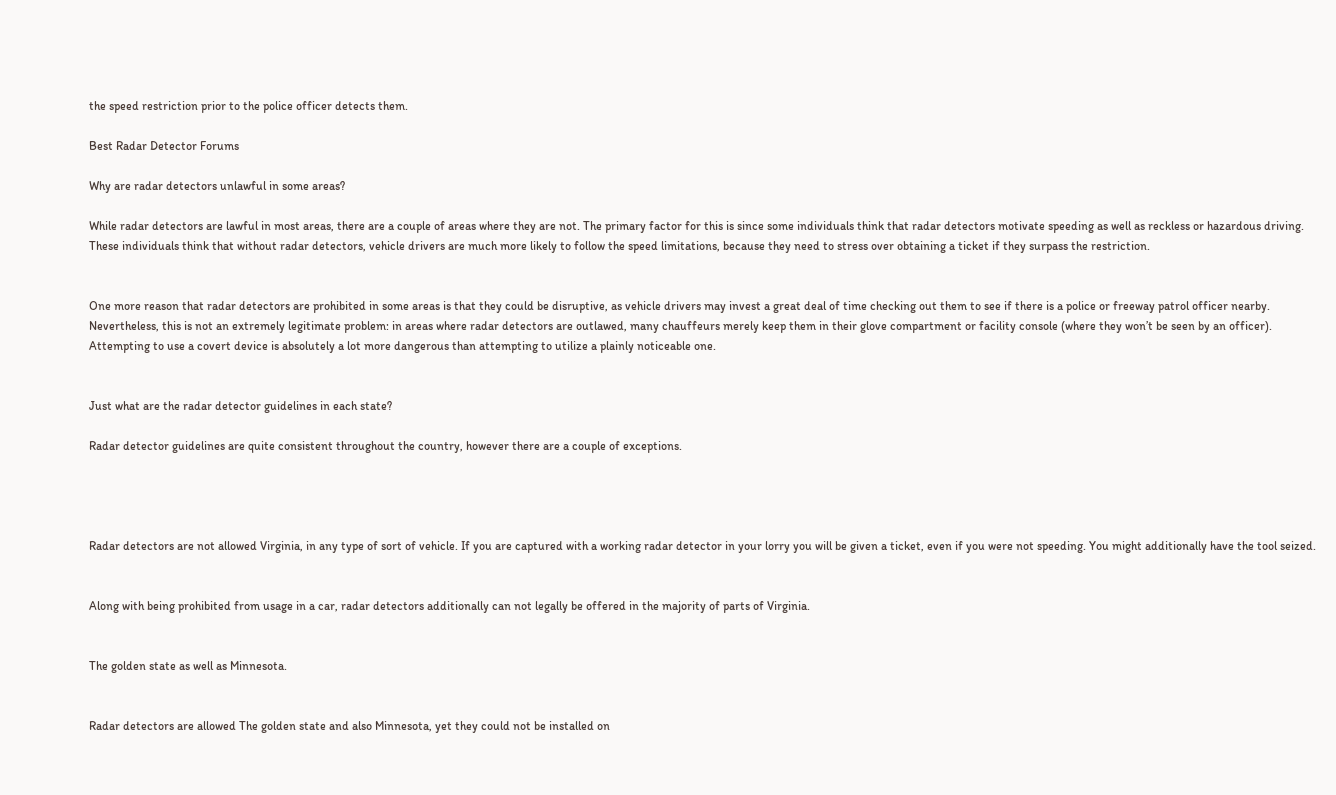the speed restriction prior to the police officer detects them.

Best Radar Detector Forums

Why are radar detectors unlawful in some areas?

While radar detectors are lawful in most areas, there are a couple of areas where they are not. The primary factor for this is since some individuals think that radar detectors motivate speeding as well as reckless or hazardous driving. These individuals think that without radar detectors, vehicle drivers are much more likely to follow the speed limitations, because they need to stress over obtaining a ticket if they surpass the restriction.


One more reason that radar detectors are prohibited in some areas is that they could be disruptive, as vehicle drivers may invest a great deal of time checking out them to see if there is a police or freeway patrol officer nearby. Nevertheless, this is not an extremely legitimate problem: in areas where radar detectors are outlawed, many chauffeurs merely keep them in their glove compartment or facility console (where they won’t be seen by an officer). Attempting to use a covert device is absolutely a lot more dangerous than attempting to utilize a plainly noticeable one.


Just what are the radar detector guidelines in each state?

Radar detector guidelines are quite consistent throughout the country, however there are a couple of exceptions.




Radar detectors are not allowed Virginia, in any type of sort of vehicle. If you are captured with a working radar detector in your lorry you will be given a ticket, even if you were not speeding. You might additionally have the tool seized.


Along with being prohibited from usage in a car, radar detectors additionally can not legally be offered in the majority of parts of Virginia.


The golden state as well as Minnesota.


Radar detectors are allowed The golden state and also Minnesota, yet they could not be installed on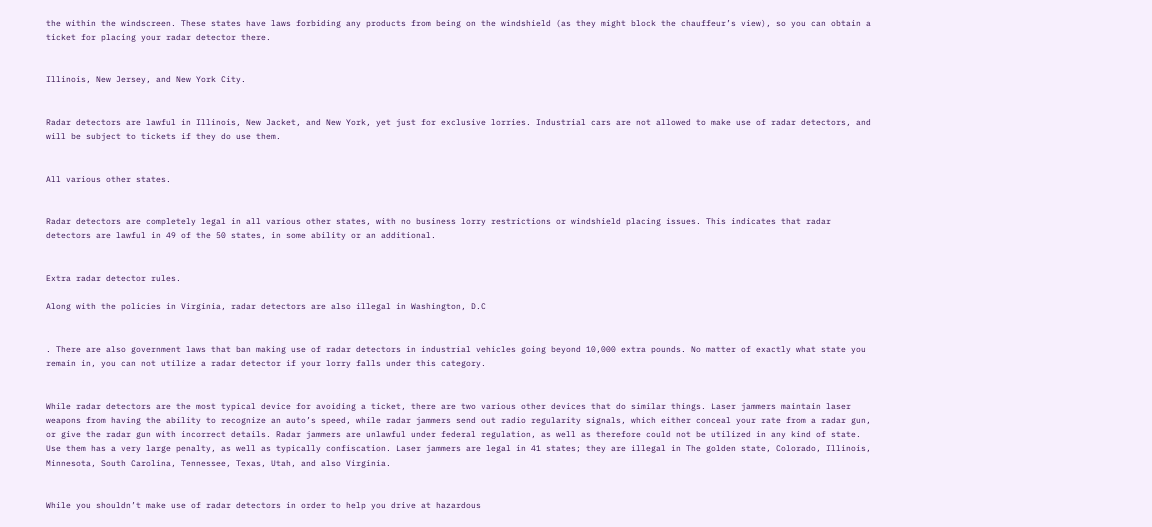the within the windscreen. These states have laws forbiding any products from being on the windshield (as they might block the chauffeur’s view), so you can obtain a ticket for placing your radar detector there.


Illinois, New Jersey, and New York City.


Radar detectors are lawful in Illinois, New Jacket, and New York, yet just for exclusive lorries. Industrial cars are not allowed to make use of radar detectors, and will be subject to tickets if they do use them.


All various other states.


Radar detectors are completely legal in all various other states, with no business lorry restrictions or windshield placing issues. This indicates that radar detectors are lawful in 49 of the 50 states, in some ability or an additional.


Extra radar detector rules.

Along with the policies in Virginia, radar detectors are also illegal in Washington, D.C


. There are also government laws that ban making use of radar detectors in industrial vehicles going beyond 10,000 extra pounds. No matter of exactly what state you remain in, you can not utilize a radar detector if your lorry falls under this category.


While radar detectors are the most typical device for avoiding a ticket, there are two various other devices that do similar things. Laser jammers maintain laser weapons from having the ability to recognize an auto’s speed, while radar jammers send out radio regularity signals, which either conceal your rate from a radar gun, or give the radar gun with incorrect details. Radar jammers are unlawful under federal regulation, as well as therefore could not be utilized in any kind of state. Use them has a very large penalty, as well as typically confiscation. Laser jammers are legal in 41 states; they are illegal in The golden state, Colorado, Illinois, Minnesota, South Carolina, Tennessee, Texas, Utah, and also Virginia.


While you shouldn’t make use of radar detectors in order to help you drive at hazardous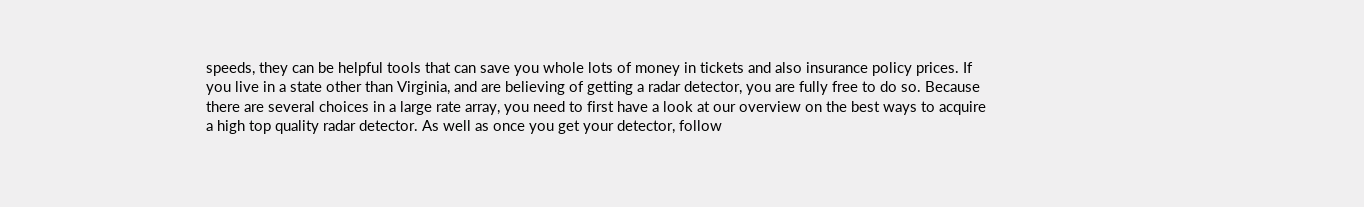speeds, they can be helpful tools that can save you whole lots of money in tickets and also insurance policy prices. If you live in a state other than Virginia, and are believing of getting a radar detector, you are fully free to do so. Because there are several choices in a large rate array, you need to first have a look at our overview on the best ways to acquire a high top quality radar detector. As well as once you get your detector, follow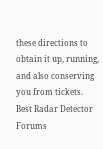these directions to obtain it up, running, and also conserving you from tickets. Best Radar Detector Forums